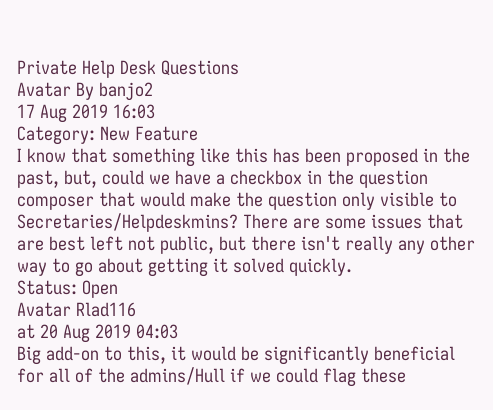Private Help Desk Questions
Avatar By banjo2
17 Aug 2019 16:03
Category: New Feature
I know that something like this has been proposed in the past, but, could we have a checkbox in the question composer that would make the question only visible to Secretaries/Helpdeskmins? There are some issues that are best left not public, but there isn't really any other way to go about getting it solved quickly.
Status: Open
Avatar Rlad116
at 20 Aug 2019 04:03
Big add-on to this, it would be significantly beneficial for all of the admins/Hull if we could flag these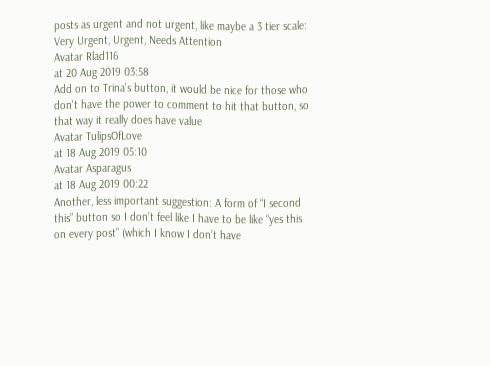posts as urgent and not urgent, like maybe a 3 tier scale: Very Urgent, Urgent, Needs Attention
Avatar Rlad116
at 20 Aug 2019 03:58
Add on to Trina's button, it would be nice for those who don't have the power to comment to hit that button, so that way it really does have value
Avatar TulipsOfLove
at 18 Aug 2019 05:10
Avatar Asparagus
at 18 Aug 2019 00:22
Another, less important suggestion: A form of “I second this” button so I don’t feel like I have to be like “yes this on every post” (which I know I don’t have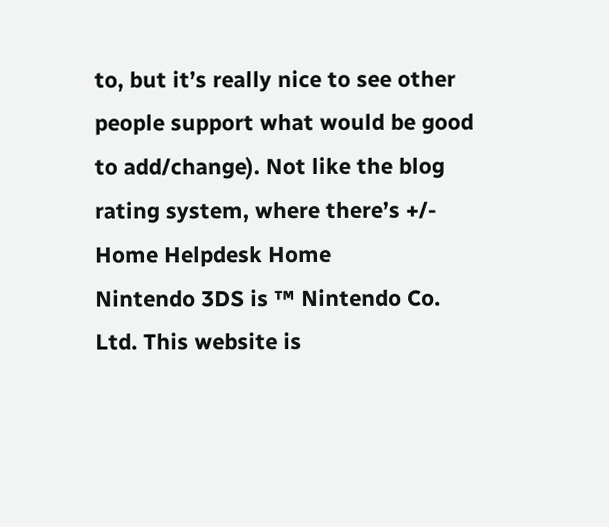to, but it’s really nice to see other people support what would be good to add/change). Not like the blog rating system, where there’s +/-
Home Helpdesk Home
Nintendo 3DS is ™ Nintendo Co. Ltd. This website is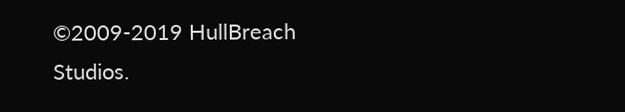©2009-2019 HullBreach Studios.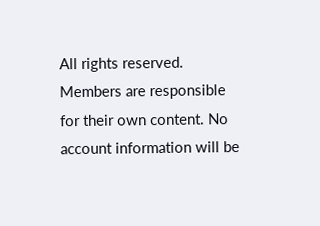All rights reserved. Members are responsible for their own content. No account information will be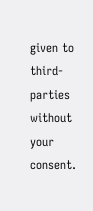given to third-parties without your consent.